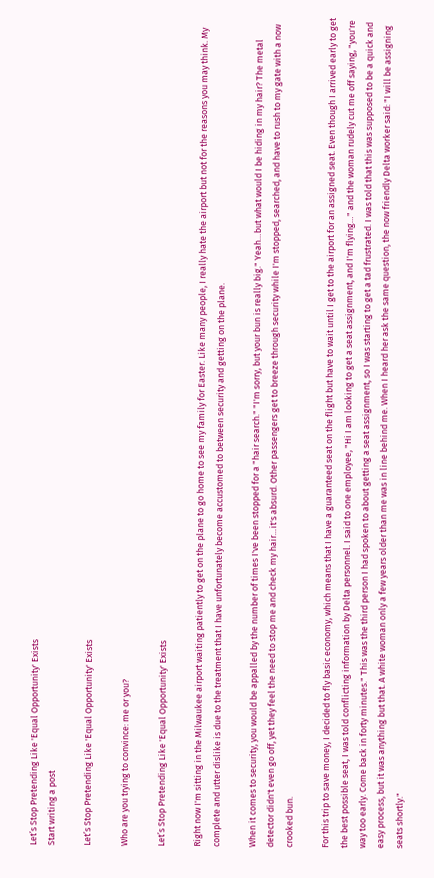Let’s Stop Pretending Like 'Equal Opportunity' Exists
Start writing a post

Let’s Stop Pretending Like 'Equal Opportunity' Exists

Who are you trying to convince: me or you?

Let’s Stop Pretending Like 'Equal Opportunity' Exists

Right now I'm sitting in the Milwaukee airport waiting patiently to get on the plane to go home to see my family for Easter. Like many people, I really hate the airport but not for the reasons you may think. My complete and utter dislike is due to the treatment that I have unfortunately become accustomed to between security and getting on the plane.

When it comes to security, you would be appalled by the number of times I've been stopped for a "hair search." "I'm sorry, but your bun is really big." Yeah…but what would I be hiding in my hair? The metal detector didn't even go off, yet they feel the need to stop me and check my hair…it's absurd. Other passengers get to breeze through security while I'm stopped, searched, and have to rush to my gate with a now crooked bun.

For this trip to save money, I decided to fly basic economy, which means that I have a guaranteed seat on the flight but have to wait until I get to the airport for an assigned seat. Even though I arrived early to get the best possible seat, I was told conflicting information by Delta personnel. I said to one employee, "Hi I am looking to get a seat assignment, and I'm flying…" and the woman rudely cut me off saying, "you're way too early. Come back in forty minutes." This was the third person I had spoken to about getting a seat assignment, so I was starting to get a tad frustrated. I was told that this was supposed to be a quick and easy process, but it was anything but that. A white woman only a few years older than me was in line behind me. When I heard her ask the same question, the now friendly Delta worker said: "I will be assigning seats shortly."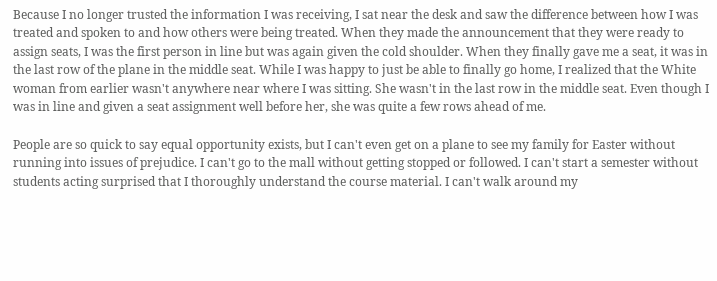Because I no longer trusted the information I was receiving, I sat near the desk and saw the difference between how I was treated and spoken to and how others were being treated. When they made the announcement that they were ready to assign seats, I was the first person in line but was again given the cold shoulder. When they finally gave me a seat, it was in the last row of the plane in the middle seat. While I was happy to just be able to finally go home, I realized that the White woman from earlier wasn't anywhere near where I was sitting. She wasn't in the last row in the middle seat. Even though I was in line and given a seat assignment well before her, she was quite a few rows ahead of me.

People are so quick to say equal opportunity exists, but I can't even get on a plane to see my family for Easter without running into issues of prejudice. I can't go to the mall without getting stopped or followed. I can't start a semester without students acting surprised that I thoroughly understand the course material. I can't walk around my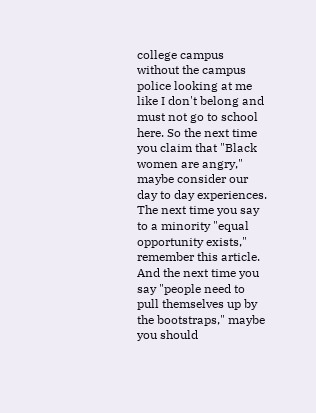college campus without the campus police looking at me like I don't belong and must not go to school here. So the next time you claim that "Black women are angry," maybe consider our day to day experiences. The next time you say to a minority "equal opportunity exists," remember this article. And the next time you say "people need to pull themselves up by the bootstraps," maybe you should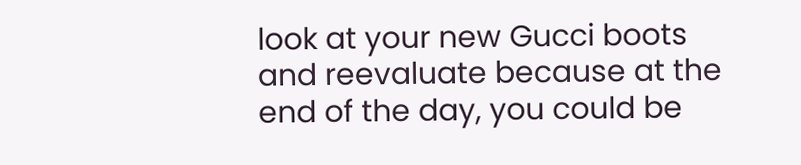look at your new Gucci boots and reevaluate because at the end of the day, you could be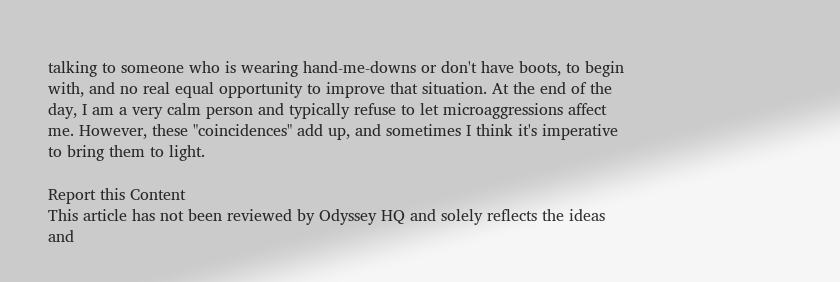talking to someone who is wearing hand-me-downs or don't have boots, to begin with, and no real equal opportunity to improve that situation. At the end of the day, I am a very calm person and typically refuse to let microaggressions affect me. However, these "coincidences" add up, and sometimes I think it's imperative to bring them to light.

Report this Content
This article has not been reviewed by Odyssey HQ and solely reflects the ideas and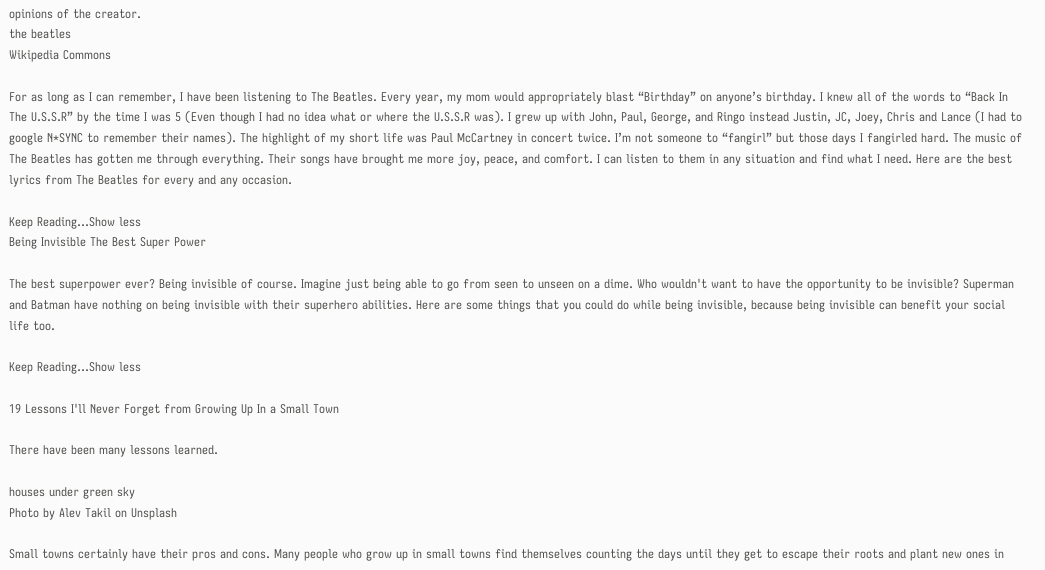opinions of the creator.
the beatles
Wikipedia Commons

For as long as I can remember, I have been listening to The Beatles. Every year, my mom would appropriately blast “Birthday” on anyone’s birthday. I knew all of the words to “Back In The U.S.S.R” by the time I was 5 (Even though I had no idea what or where the U.S.S.R was). I grew up with John, Paul, George, and Ringo instead Justin, JC, Joey, Chris and Lance (I had to google N*SYNC to remember their names). The highlight of my short life was Paul McCartney in concert twice. I’m not someone to “fangirl” but those days I fangirled hard. The music of The Beatles has gotten me through everything. Their songs have brought me more joy, peace, and comfort. I can listen to them in any situation and find what I need. Here are the best lyrics from The Beatles for every and any occasion.

Keep Reading...Show less
Being Invisible The Best Super Power

The best superpower ever? Being invisible of course. Imagine just being able to go from seen to unseen on a dime. Who wouldn't want to have the opportunity to be invisible? Superman and Batman have nothing on being invisible with their superhero abilities. Here are some things that you could do while being invisible, because being invisible can benefit your social life too.

Keep Reading...Show less

19 Lessons I'll Never Forget from Growing Up In a Small Town

There have been many lessons learned.

houses under green sky
Photo by Alev Takil on Unsplash

Small towns certainly have their pros and cons. Many people who grow up in small towns find themselves counting the days until they get to escape their roots and plant new ones in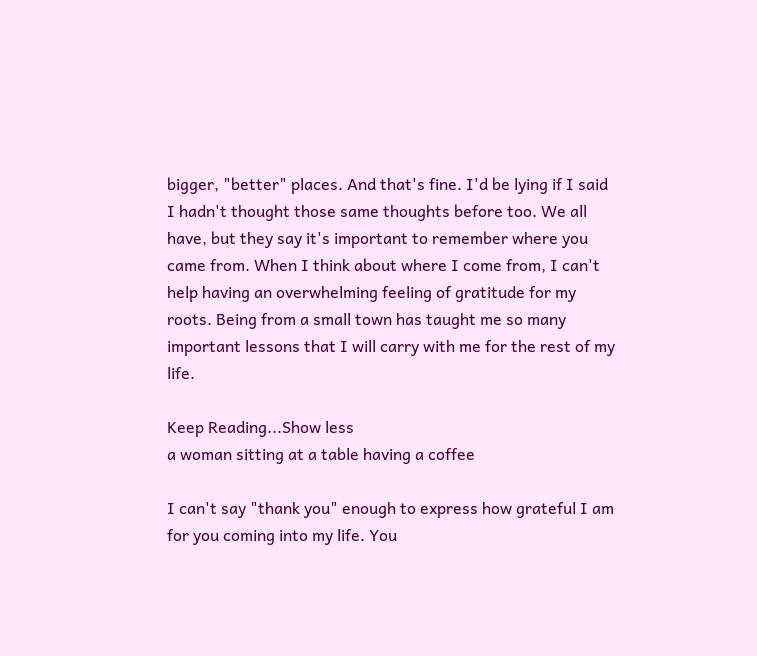bigger, "better" places. And that's fine. I'd be lying if I said I hadn't thought those same thoughts before too. We all have, but they say it's important to remember where you came from. When I think about where I come from, I can't help having an overwhelming feeling of gratitude for my roots. Being from a small town has taught me so many important lessons that I will carry with me for the rest of my life.

Keep Reading...Show less
a woman sitting at a table having a coffee

I can't say "thank you" enough to express how grateful I am for you coming into my life. You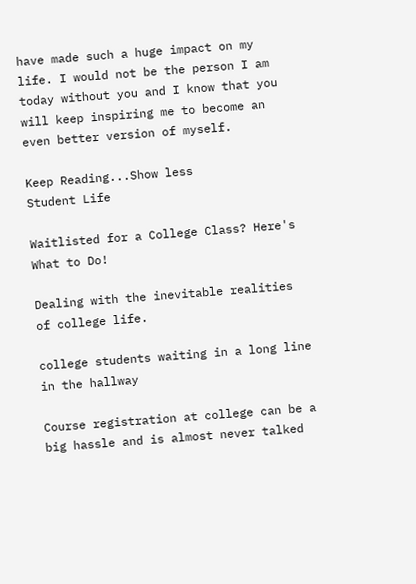have made such a huge impact on my life. I would not be the person I am today without you and I know that you will keep inspiring me to become an even better version of myself.

Keep Reading...Show less
Student Life

Waitlisted for a College Class? Here's What to Do!

Dealing with the inevitable realities of college life.

college students waiting in a long line in the hallway

Course registration at college can be a big hassle and is almost never talked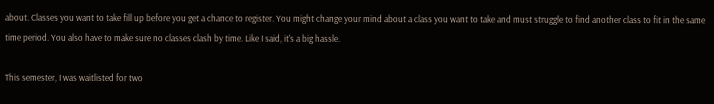about. Classes you want to take fill up before you get a chance to register. You might change your mind about a class you want to take and must struggle to find another class to fit in the same time period. You also have to make sure no classes clash by time. Like I said, it's a big hassle.

This semester, I was waitlisted for two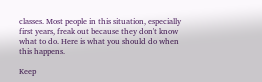classes. Most people in this situation, especially first years, freak out because they don't know what to do. Here is what you should do when this happens.

Keep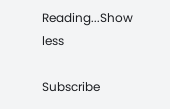Reading...Show less

Subscribe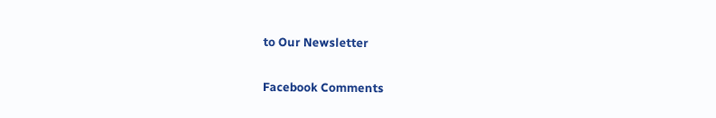to Our Newsletter

Facebook Comments